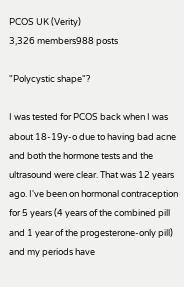PCOS UK (Verity)
3,326 members988 posts

"Polycystic shape"?

I was tested for PCOS back when I was about 18-19y-o due to having bad acne and both the hormone tests and the ultrasound were clear. That was 12 years ago. I've been on hormonal contraception for 5 years (4 years of the combined pill and 1 year of the progesterone-only pill) and my periods have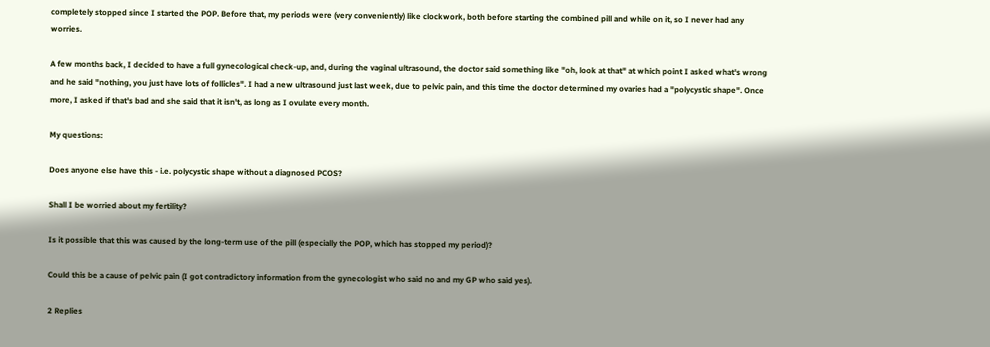completely stopped since I started the POP. Before that, my periods were (very conveniently) like clockwork, both before starting the combined pill and while on it, so I never had any worries.

A few months back, I decided to have a full gynecological check-up, and, during the vaginal ultrasound, the doctor said something like "oh, look at that" at which point I asked what's wrong and he said "nothing, you just have lots of follicles". I had a new ultrasound just last week, due to pelvic pain, and this time the doctor determined my ovaries had a "polycystic shape". Once more, I asked if that's bad and she said that it isn't, as long as I ovulate every month.

My questions:

Does anyone else have this - i.e. polycystic shape without a diagnosed PCOS?

Shall I be worried about my fertility?

Is it possible that this was caused by the long-term use of the pill (especially the POP, which has stopped my period)?

Could this be a cause of pelvic pain (I got contradictory information from the gynecologist who said no and my GP who said yes).

2 Replies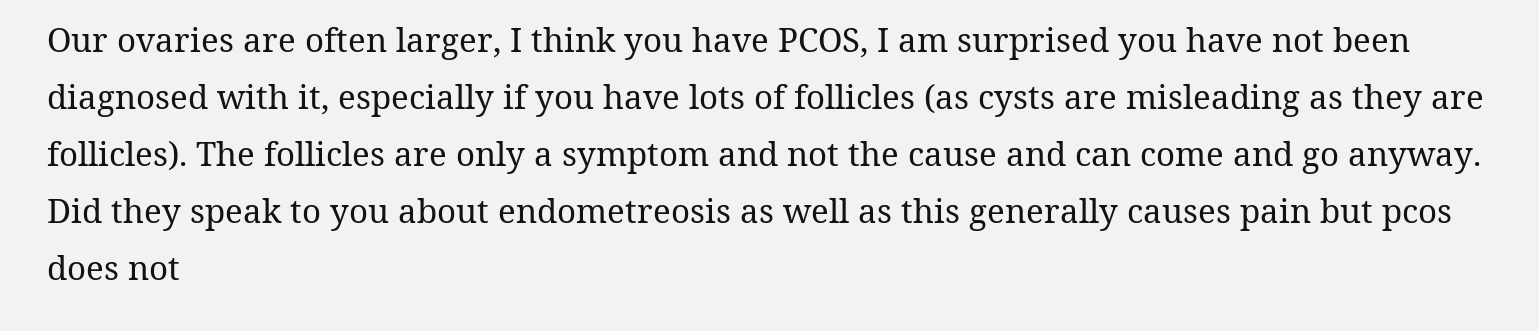Our ovaries are often larger, I think you have PCOS, I am surprised you have not been diagnosed with it, especially if you have lots of follicles (as cysts are misleading as they are follicles). The follicles are only a symptom and not the cause and can come and go anyway. Did they speak to you about endometreosis as well as this generally causes pain but pcos does not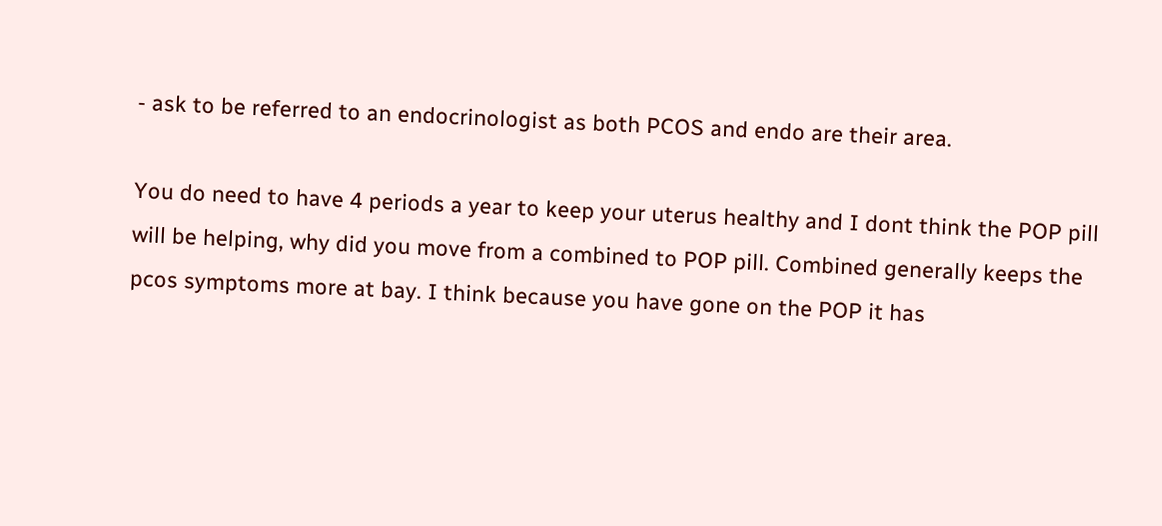- ask to be referred to an endocrinologist as both PCOS and endo are their area.

You do need to have 4 periods a year to keep your uterus healthy and I dont think the POP pill will be helping, why did you move from a combined to POP pill. Combined generally keeps the pcos symptoms more at bay. I think because you have gone on the POP it has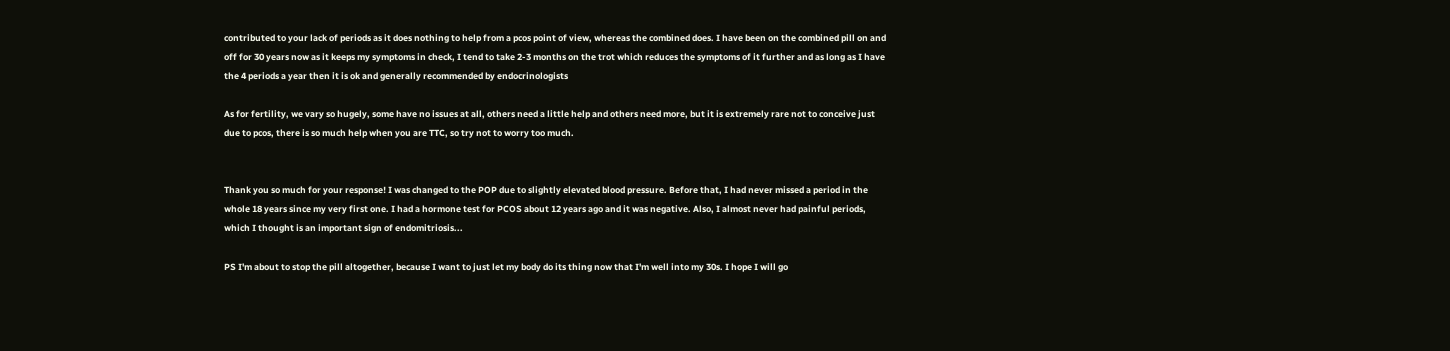contributed to your lack of periods as it does nothing to help from a pcos point of view, whereas the combined does. I have been on the combined pill on and off for 30 years now as it keeps my symptoms in check, I tend to take 2-3 months on the trot which reduces the symptoms of it further and as long as I have the 4 periods a year then it is ok and generally recommended by endocrinologists

As for fertility, we vary so hugely, some have no issues at all, others need a little help and others need more, but it is extremely rare not to conceive just due to pcos, there is so much help when you are TTC, so try not to worry too much.


Thank you so much for your response! I was changed to the POP due to slightly elevated blood pressure. Before that, I had never missed a period in the whole 18 years since my very first one. I had a hormone test for PCOS about 12 years ago and it was negative. Also, I almost never had painful periods, which I thought is an important sign of endomitriosis...

PS I'm about to stop the pill altogether, because I want to just let my body do its thing now that I'm well into my 30s. I hope I will go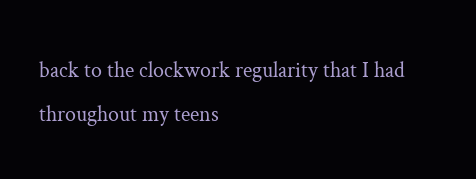back to the clockwork regularity that I had throughout my teens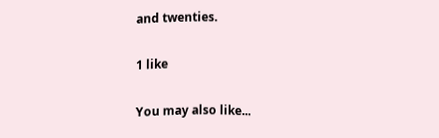and twenties.

1 like

You may also like...